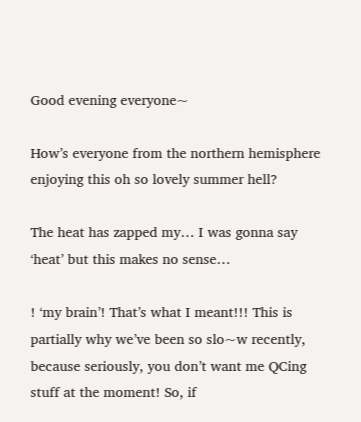Good evening everyone~

How’s everyone from the northern hemisphere enjoying this oh so lovely summer hell?

The heat has zapped my… I was gonna say ‘heat’ but this makes no sense…

! ‘my brain’! That’s what I meant!!! This is partially why we’ve been so slo~w recently, because seriously, you don’t want me QCing stuff at the moment! So, if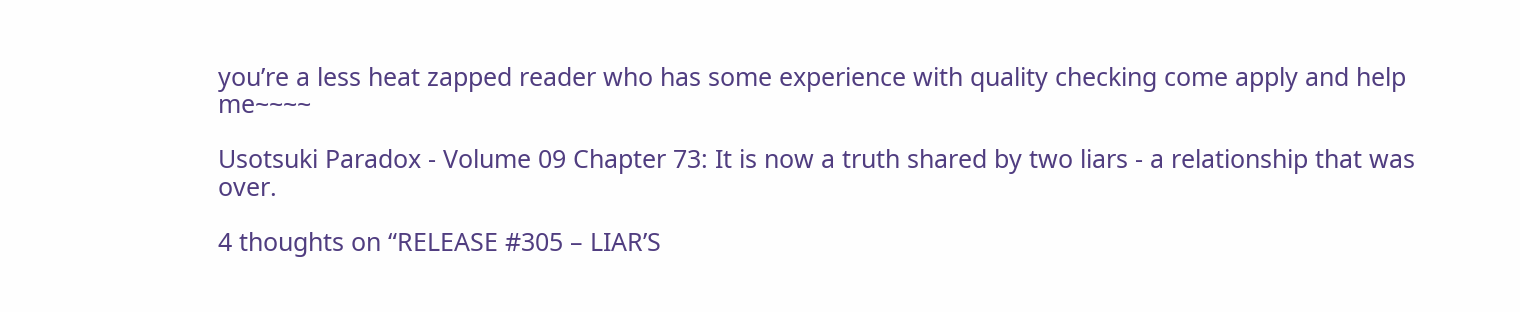you’re a less heat zapped reader who has some experience with quality checking come apply and help me~~~~

Usotsuki Paradox - Volume 09 Chapter 73: It is now a truth shared by two liars - a relationship that was over.

4 thoughts on “RELEASE #305 – LIAR’S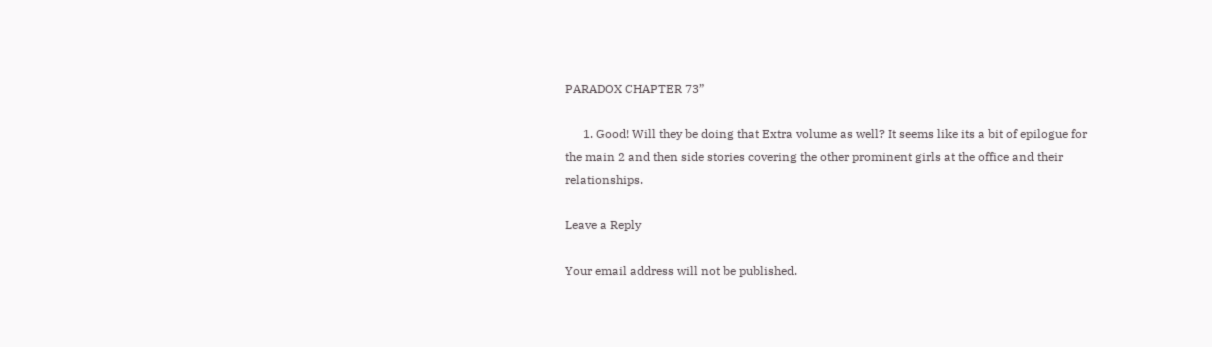PARADOX CHAPTER 73”

      1. Good! Will they be doing that Extra volume as well? It seems like its a bit of epilogue for the main 2 and then side stories covering the other prominent girls at the office and their relationships.

Leave a Reply

Your email address will not be published.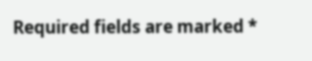Required fields are marked *